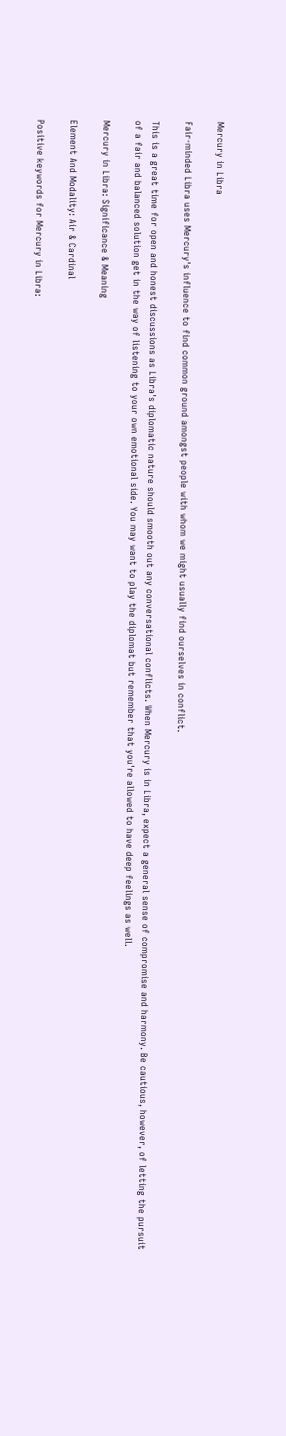Mercury in Libra

Fair-minded Libra uses Mercury's influence to find common ground amongst people with whom we might usually find ourselves in conflict.

This is a great time for open and honest discussions as Libra's diplomatic nature should smooth out any conversational conflicts. When Mercury is in Libra, expect a general sense of compromise and harmony. Be cautious, however, of letting the pursuit of a fair and balanced solution get in the way of listening to your own emotional side. You may want to play the diplomat but remember that you're allowed to have deep feelings as well.

Mercury in Libra: Significance & Meaning

Element And Modality: Air & Cardinal

Positive keywords for Mercury in Libra: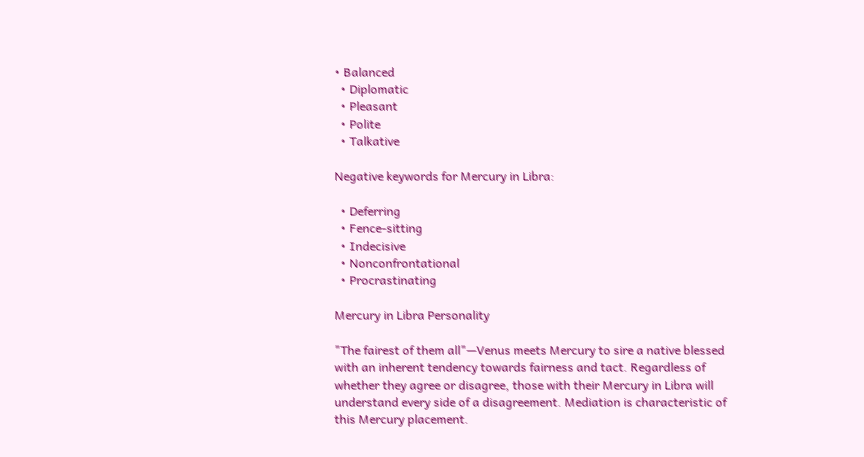• Balanced
  • Diplomatic
  • Pleasant
  • Polite
  • Talkative

Negative keywords for Mercury in Libra:

  • Deferring
  • Fence-sitting
  • Indecisive
  • Nonconfrontational
  • Procrastinating

Mercury in Libra Personality

"The fairest of them all"—Venus meets Mercury to sire a native blessed with an inherent tendency towards fairness and tact. Regardless of whether they agree or disagree, those with their Mercury in Libra will understand every side of a disagreement. Mediation is characteristic of this Mercury placement.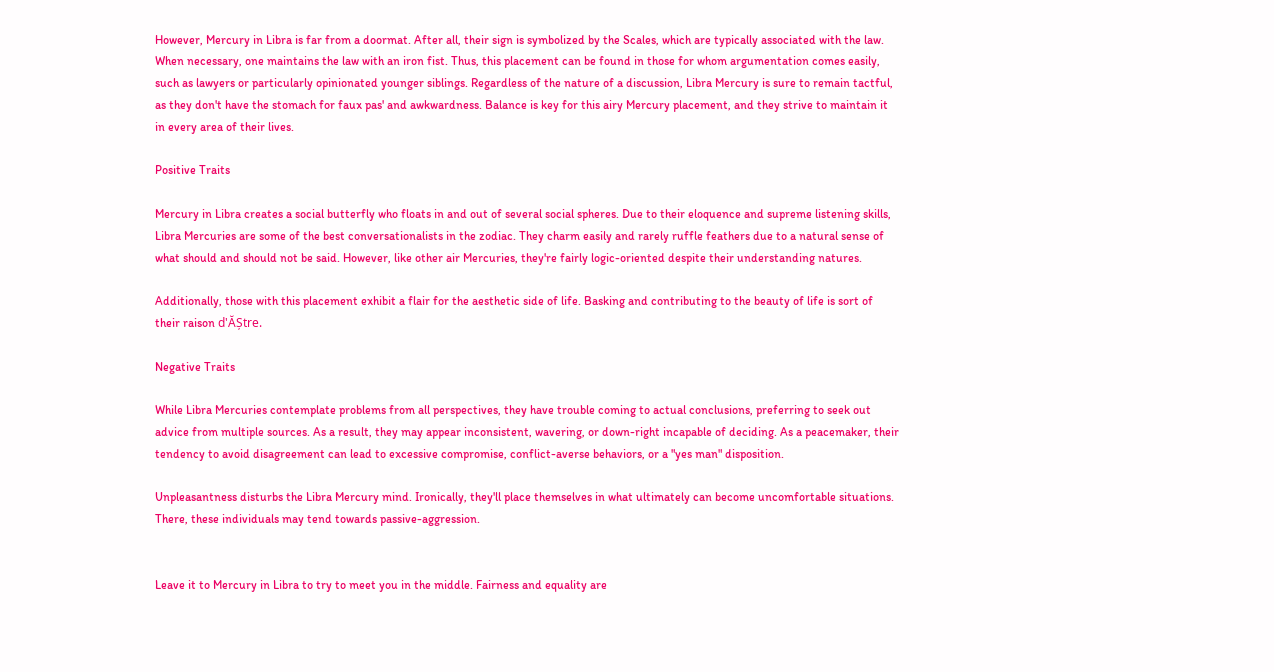However, Mercury in Libra is far from a doormat. After all, their sign is symbolized by the Scales, which are typically associated with the law. When necessary, one maintains the law with an iron fist. Thus, this placement can be found in those for whom argumentation comes easily, such as lawyers or particularly opinionated younger siblings. Regardless of the nature of a discussion, Libra Mercury is sure to remain tactful, as they don't have the stomach for faux pas' and awkwardness. Balance is key for this airy Mercury placement, and they strive to maintain it in every area of their lives.

Positive Traits

Mercury in Libra creates a social butterfly who floats in and out of several social spheres. Due to their eloquence and supreme listening skills, Libra Mercuries are some of the best conversationalists in the zodiac. They charm easily and rarely ruffle feathers due to a natural sense of what should and should not be said. However, like other air Mercuries, they're fairly logic-oriented despite their understanding natures.

Additionally, those with this placement exhibit a flair for the aesthetic side of life. Basking and contributing to the beauty of life is sort of their raison d'ĂȘtre.

Negative Traits

While Libra Mercuries contemplate problems from all perspectives, they have trouble coming to actual conclusions, preferring to seek out advice from multiple sources. As a result, they may appear inconsistent, wavering, or down-right incapable of deciding. As a peacemaker, their tendency to avoid disagreement can lead to excessive compromise, conflict-averse behaviors, or a "yes man" disposition.

Unpleasantness disturbs the Libra Mercury mind. Ironically, they'll place themselves in what ultimately can become uncomfortable situations. There, these individuals may tend towards passive-aggression.


Leave it to Mercury in Libra to try to meet you in the middle. Fairness and equality are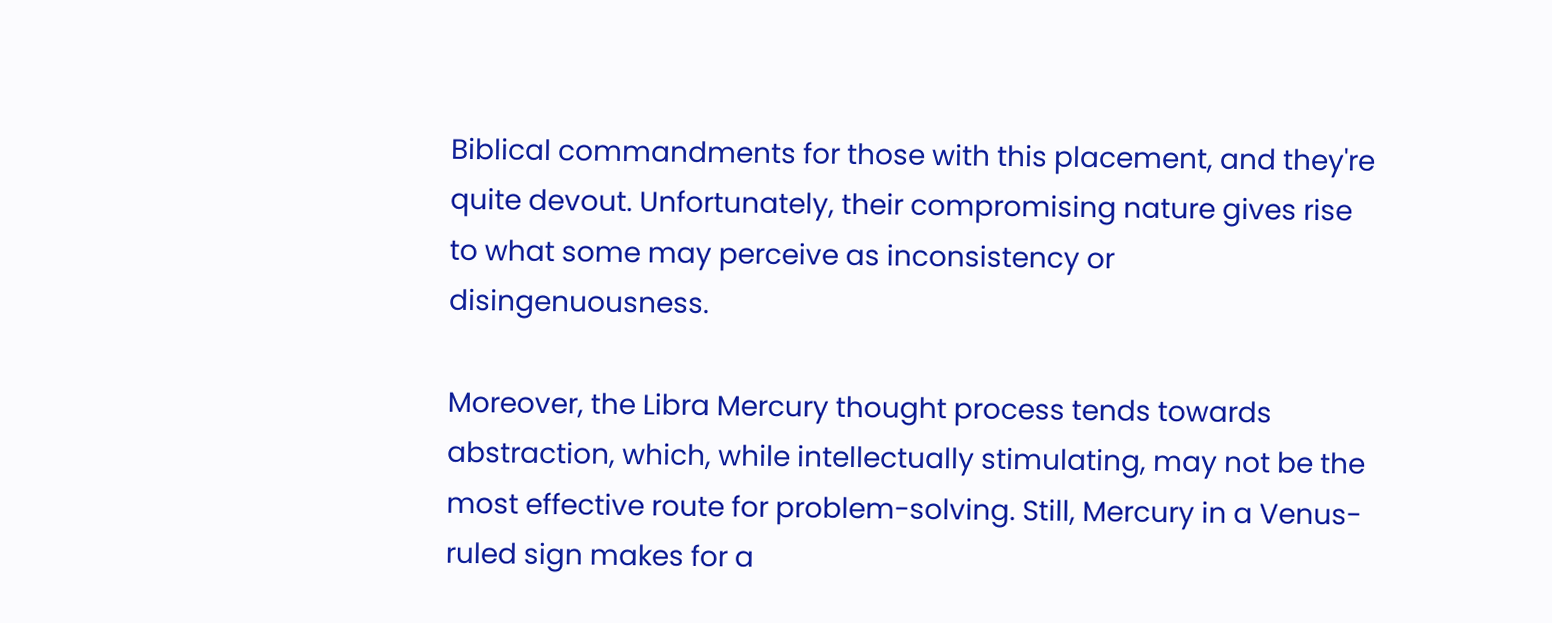Biblical commandments for those with this placement, and they're quite devout. Unfortunately, their compromising nature gives rise to what some may perceive as inconsistency or disingenuousness.

Moreover, the Libra Mercury thought process tends towards abstraction, which, while intellectually stimulating, may not be the most effective route for problem-solving. Still, Mercury in a Venus-ruled sign makes for a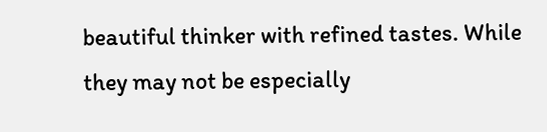beautiful thinker with refined tastes. While they may not be especially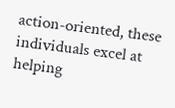action-oriented, these individuals excel at helping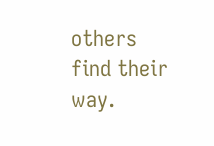others find their way.